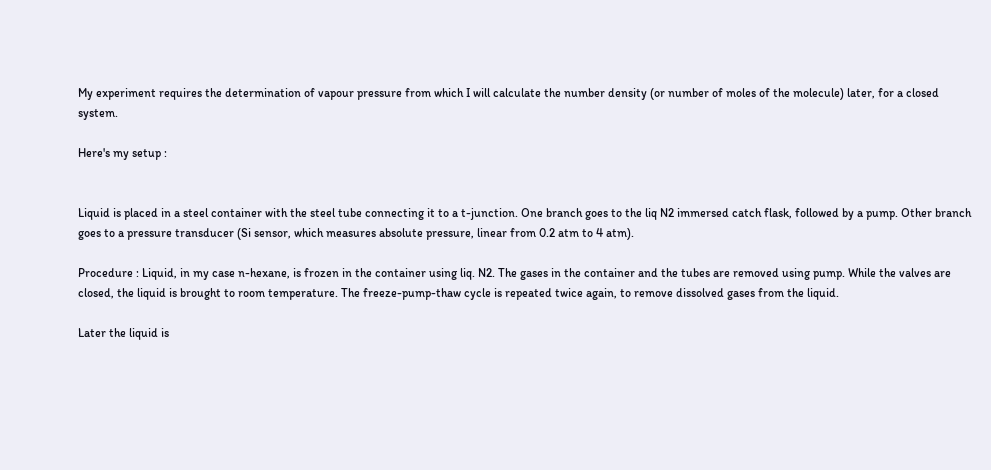My experiment requires the determination of vapour pressure from which I will calculate the number density (or number of moles of the molecule) later, for a closed system.

Here's my setup :


Liquid is placed in a steel container with the steel tube connecting it to a t-junction. One branch goes to the liq N2 immersed catch flask, followed by a pump. Other branch goes to a pressure transducer (Si sensor, which measures absolute pressure, linear from 0.2 atm to 4 atm).

Procedure : Liquid, in my case n-hexane, is frozen in the container using liq. N2. The gases in the container and the tubes are removed using pump. While the valves are closed, the liquid is brought to room temperature. The freeze-pump-thaw cycle is repeated twice again, to remove dissolved gases from the liquid.

Later the liquid is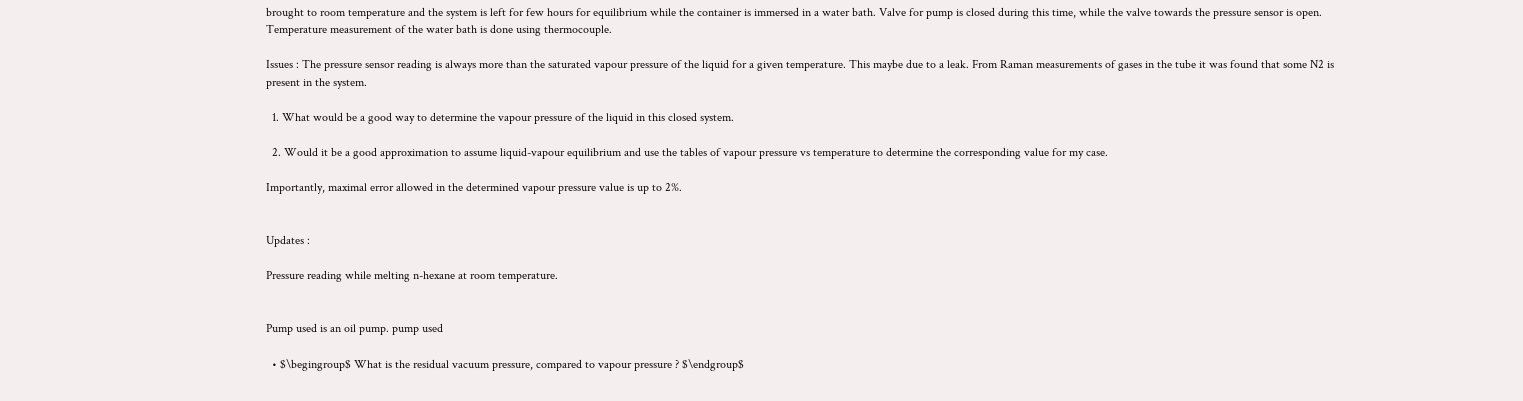brought to room temperature and the system is left for few hours for equilibrium while the container is immersed in a water bath. Valve for pump is closed during this time, while the valve towards the pressure sensor is open. Temperature measurement of the water bath is done using thermocouple.

Issues : The pressure sensor reading is always more than the saturated vapour pressure of the liquid for a given temperature. This maybe due to a leak. From Raman measurements of gases in the tube it was found that some N2 is present in the system.

  1. What would be a good way to determine the vapour pressure of the liquid in this closed system.

  2. Would it be a good approximation to assume liquid-vapour equilibrium and use the tables of vapour pressure vs temperature to determine the corresponding value for my case.

Importantly, maximal error allowed in the determined vapour pressure value is up to 2%.


Updates :

Pressure reading while melting n-hexane at room temperature.


Pump used is an oil pump. pump used

  • $\begingroup$ What is the residual vacuum pressure, compared to vapour pressure ? $\endgroup$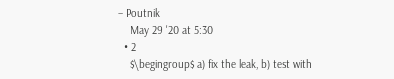– Poutnik
    May 29 '20 at 5:30
  • 2
    $\begingroup$ a) fix the leak, b) test with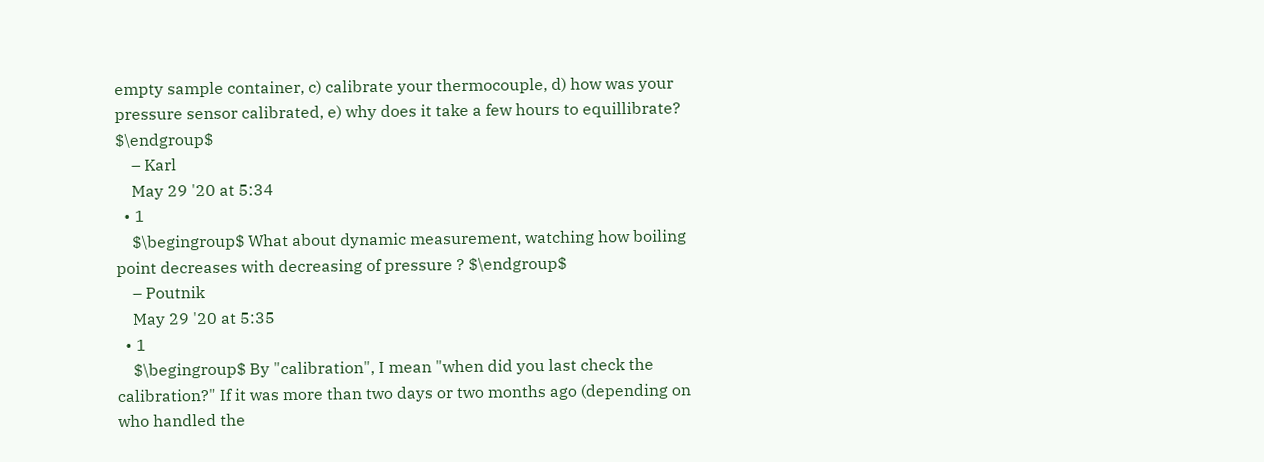empty sample container, c) calibrate your thermocouple, d) how was your pressure sensor calibrated, e) why does it take a few hours to equillibrate? $\endgroup$
    – Karl
    May 29 '20 at 5:34
  • 1
    $\begingroup$ What about dynamic measurement, watching how boiling point decreases with decreasing of pressure ? $\endgroup$
    – Poutnik
    May 29 '20 at 5:35
  • 1
    $\begingroup$ By "calibration", I mean "when did you last check the calibration?" If it was more than two days or two months ago (depending on who handled the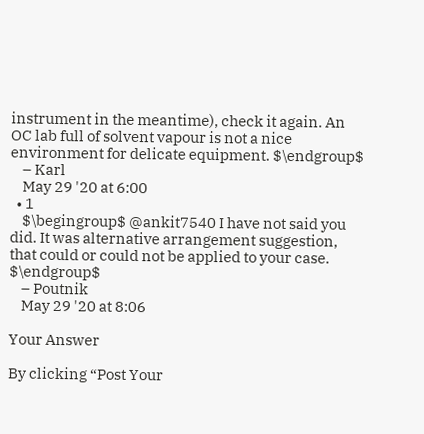instrument in the meantime), check it again. An OC lab full of solvent vapour is not a nice environment for delicate equipment. $\endgroup$
    – Karl
    May 29 '20 at 6:00
  • 1
    $\begingroup$ @ankit7540 I have not said you did. It was alternative arrangement suggestion, that could or could not be applied to your case. $\endgroup$
    – Poutnik
    May 29 '20 at 8:06

Your Answer

By clicking “Post Your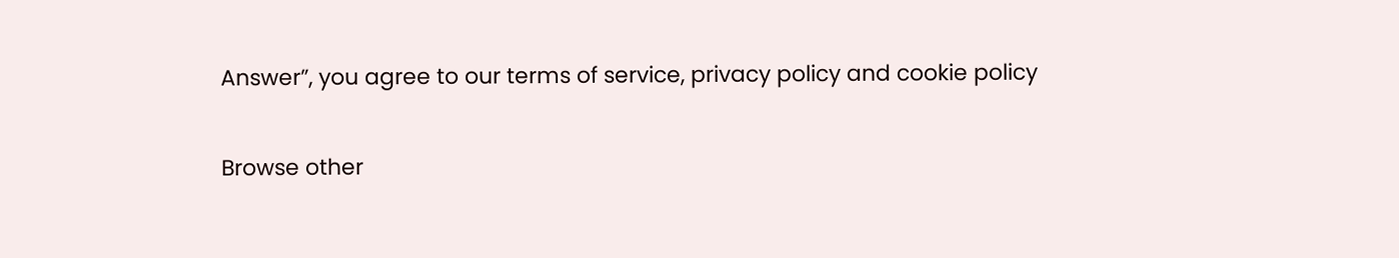Answer”, you agree to our terms of service, privacy policy and cookie policy

Browse other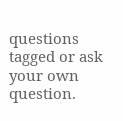questions tagged or ask your own question.